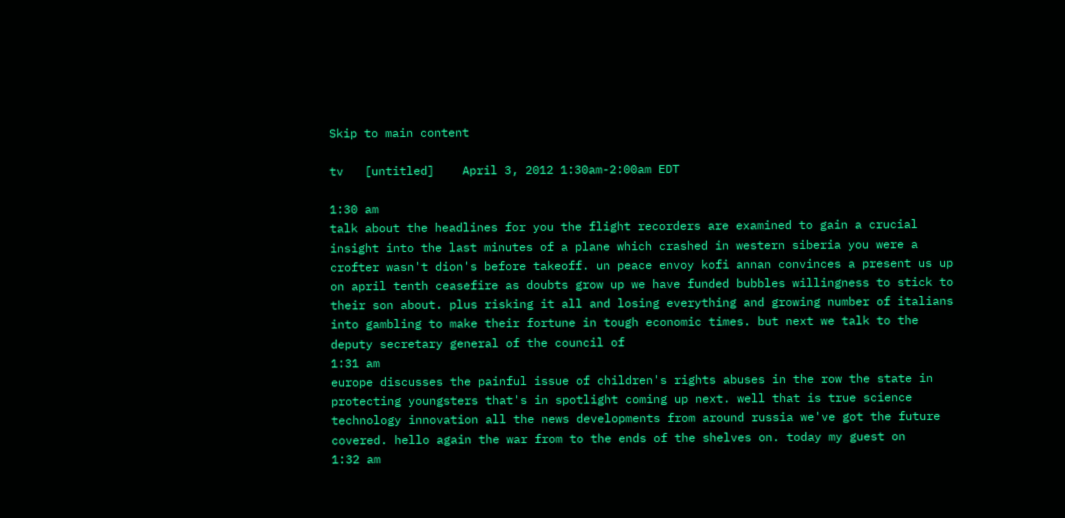Skip to main content

tv   [untitled]    April 3, 2012 1:30am-2:00am EDT

1:30 am
talk about the headlines for you the flight recorders are examined to gain a crucial insight into the last minutes of a plane which crashed in western siberia you were a crofter wasn't dion's before takeoff. un peace envoy kofi annan convinces a present us up on april tenth ceasefire as doubts grow up we have funded bubbles willingness to stick to their son about. plus risking it all and losing everything and growing number of italians into gambling to make their fortune in tough economic times. but next we talk to the deputy secretary general of the council of
1:31 am
europe discusses the painful issue of children's rights abuses in the row the state in protecting youngsters that's in spotlight coming up next. well that is true science technology innovation all the news developments from around russia we've got the future covered. hello again the war from to the ends of the shelves on. today my guest on
1:32 am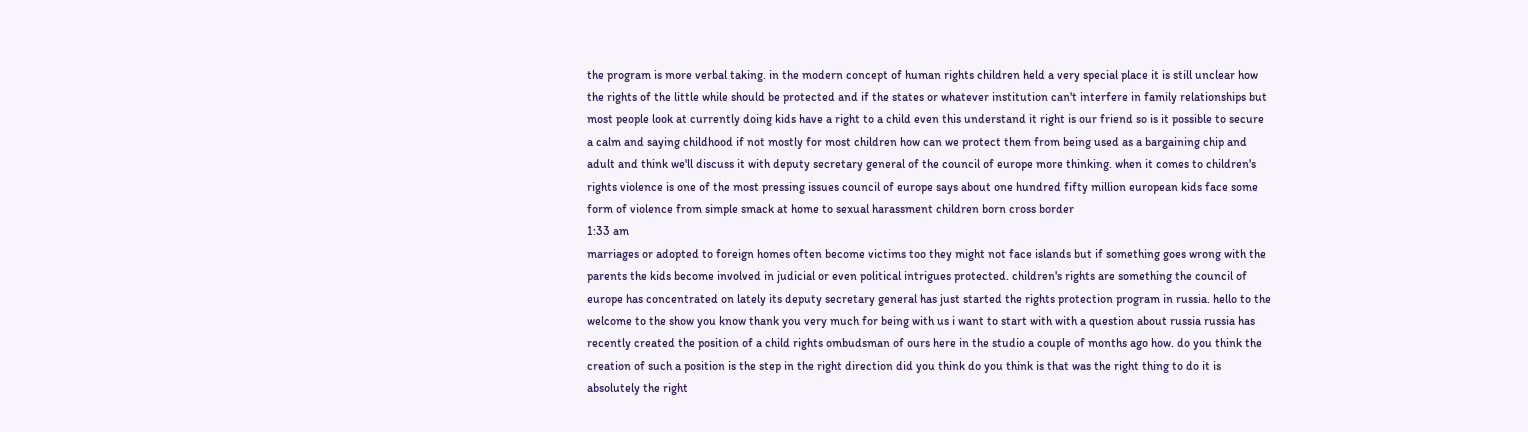the program is more verbal taking. in the modern concept of human rights children held a very special place it is still unclear how the rights of the little while should be protected and if the states or whatever institution can't interfere in family relationships but most people look at currently doing kids have a right to a child even this understand it right is our friend so is it possible to secure a calm and saying childhood if not mostly for most children how can we protect them from being used as a bargaining chip and adult and think we'll discuss it with deputy secretary general of the council of europe more thinking. when it comes to children's rights violence is one of the most pressing issues council of europe says about one hundred fifty million european kids face some form of violence from simple smack at home to sexual harassment children born cross border
1:33 am
marriages or adopted to foreign homes often become victims too they might not face islands but if something goes wrong with the parents the kids become involved in judicial or even political intrigues protected. children's rights are something the council of europe has concentrated on lately its deputy secretary general has just started the rights protection program in russia. hello to the welcome to the show you know thank you very much for being with us i want to start with with a question about russia russia has recently created the position of a child rights ombudsman of ours here in the studio a couple of months ago how. do you think the creation of such a position is the step in the right direction did you think do you think is that was the right thing to do it is absolutely the right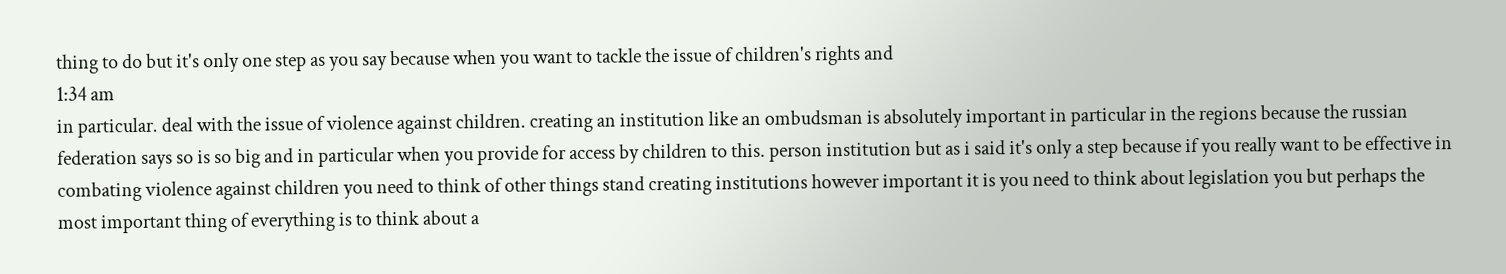thing to do but it's only one step as you say because when you want to tackle the issue of children's rights and
1:34 am
in particular. deal with the issue of violence against children. creating an institution like an ombudsman is absolutely important in particular in the regions because the russian federation says so is so big and in particular when you provide for access by children to this. person institution but as i said it's only a step because if you really want to be effective in combating violence against children you need to think of other things stand creating institutions however important it is you need to think about legislation you but perhaps the most important thing of everything is to think about a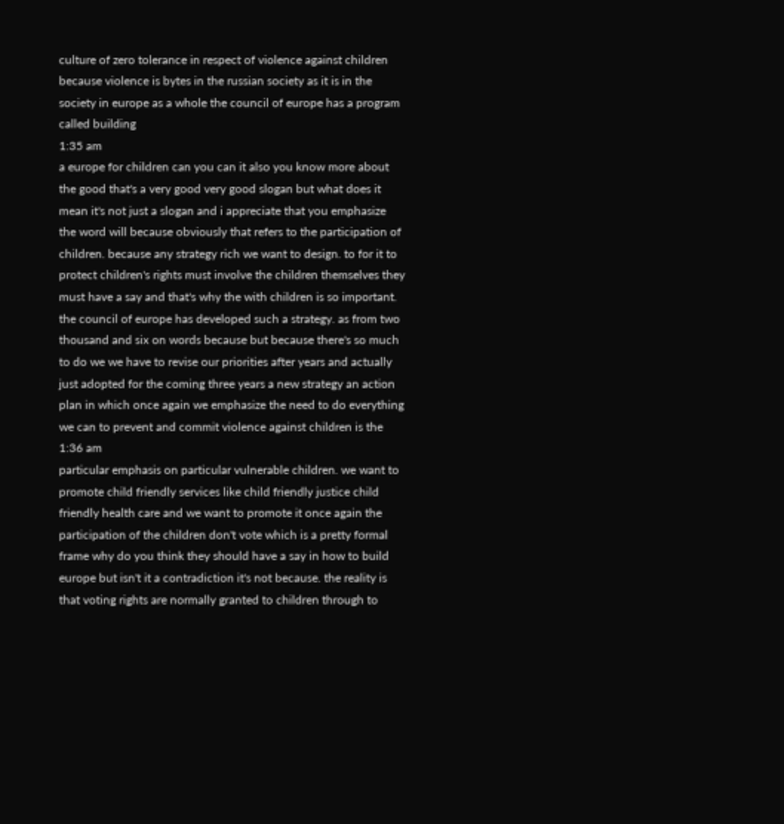culture of zero tolerance in respect of violence against children because violence is bytes in the russian society as it is in the society in europe as a whole the council of europe has a program called building
1:35 am
a europe for children can you can it also you know more about the good that's a very good very good slogan but what does it mean it's not just a slogan and i appreciate that you emphasize the word will because obviously that refers to the participation of children. because any strategy rich we want to design. to for it to protect children's rights must involve the children themselves they must have a say and that's why the with children is so important. the council of europe has developed such a strategy. as from two thousand and six on words because but because there's so much to do we we have to revise our priorities after years and actually just adopted for the coming three years a new strategy an action plan in which once again we emphasize the need to do everything we can to prevent and commit violence against children is the
1:36 am
particular emphasis on particular vulnerable children. we want to promote child friendly services like child friendly justice child friendly health care and we want to promote it once again the participation of the children don't vote which is a pretty formal frame why do you think they should have a say in how to build europe but isn't it a contradiction it's not because. the reality is that voting rights are normally granted to children through to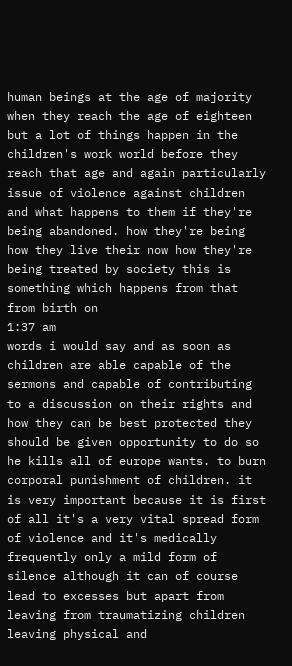human beings at the age of majority when they reach the age of eighteen but a lot of things happen in the children's work world before they reach that age and again particularly issue of violence against children and what happens to them if they're being abandoned. how they're being how they live their now how they're being treated by society this is something which happens from that from birth on
1:37 am
words i would say and as soon as children are able capable of the sermons and capable of contributing to a discussion on their rights and how they can be best protected they should be given opportunity to do so he kills all of europe wants. to burn corporal punishment of children. it is very important because it is first of all it's a very vital spread form of violence and it's medically frequently only a mild form of silence although it can of course lead to excesses but apart from leaving from traumatizing children leaving physical and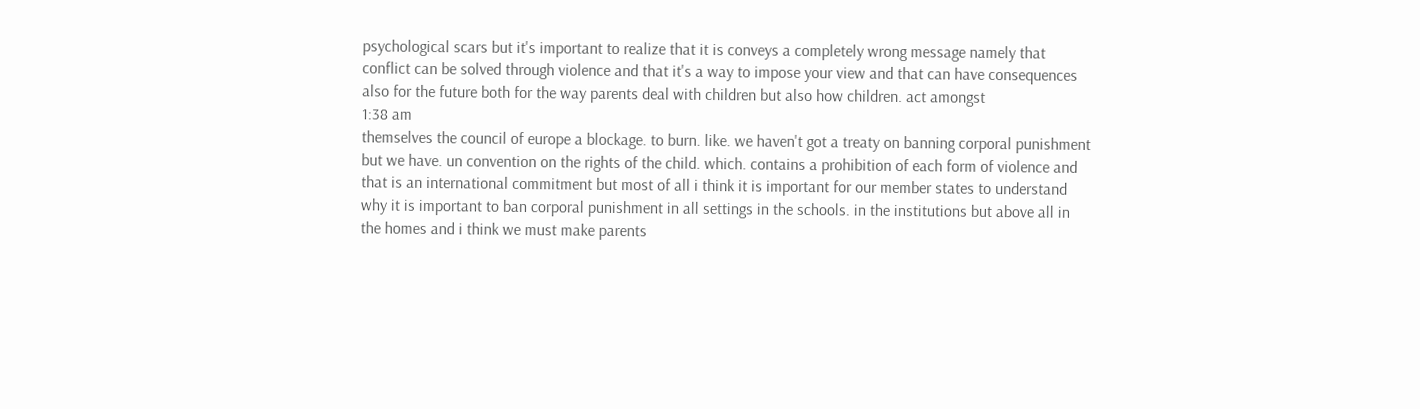psychological scars but it's important to realize that it is conveys a completely wrong message namely that conflict can be solved through violence and that it's a way to impose your view and that can have consequences also for the future both for the way parents deal with children but also how children. act amongst
1:38 am
themselves the council of europe a blockage. to burn. like. we haven't got a treaty on banning corporal punishment but we have. un convention on the rights of the child. which. contains a prohibition of each form of violence and that is an international commitment but most of all i think it is important for our member states to understand why it is important to ban corporal punishment in all settings in the schools. in the institutions but above all in the homes and i think we must make parents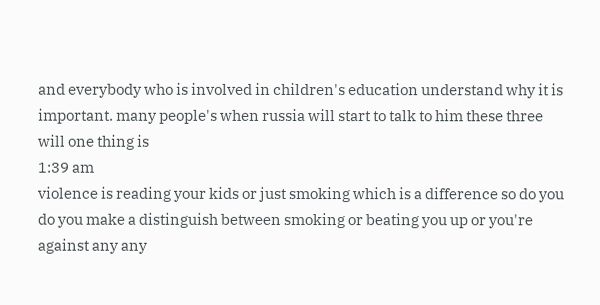and everybody who is involved in children's education understand why it is important. many people's when russia will start to talk to him these three will one thing is
1:39 am
violence is reading your kids or just smoking which is a difference so do you do you make a distinguish between smoking or beating you up or you're against any any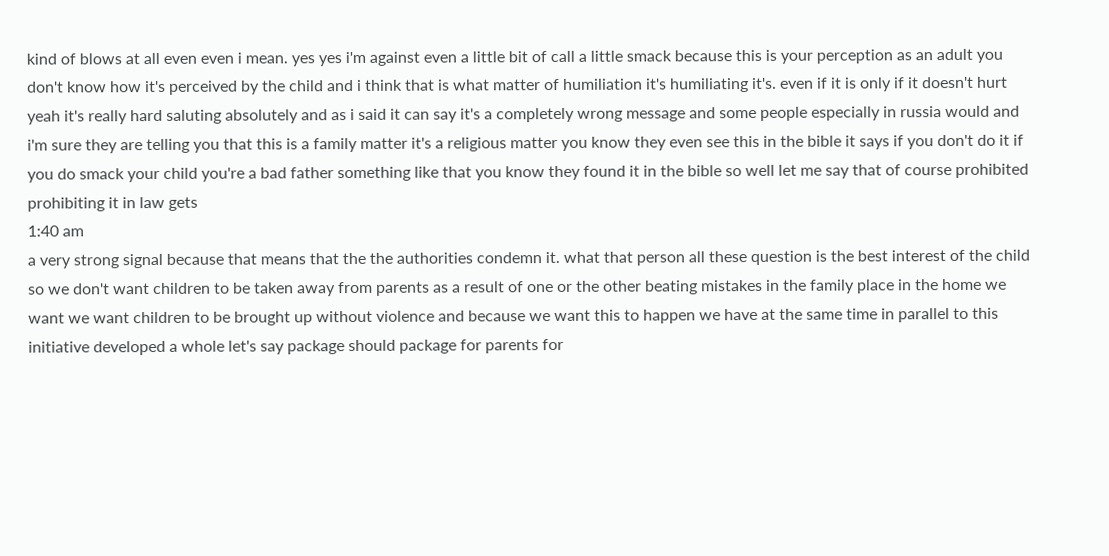kind of blows at all even even i mean. yes yes i'm against even a little bit of call a little smack because this is your perception as an adult you don't know how it's perceived by the child and i think that is what matter of humiliation it's humiliating it's. even if it is only if it doesn't hurt yeah it's really hard saluting absolutely and as i said it can say it's a completely wrong message and some people especially in russia would and i'm sure they are telling you that this is a family matter it's a religious matter you know they even see this in the bible it says if you don't do it if you do smack your child you're a bad father something like that you know they found it in the bible so well let me say that of course prohibited prohibiting it in law gets
1:40 am
a very strong signal because that means that the the authorities condemn it. what that person all these question is the best interest of the child so we don't want children to be taken away from parents as a result of one or the other beating mistakes in the family place in the home we want we want children to be brought up without violence and because we want this to happen we have at the same time in parallel to this initiative developed a whole let's say package should package for parents for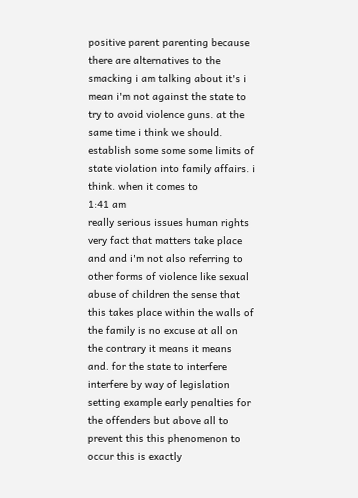positive parent parenting because there are alternatives to the smacking i am talking about it's i mean i'm not against the state to try to avoid violence guns. at the same time i think we should. establish some some some limits of state violation into family affairs. i think. when it comes to
1:41 am
really serious issues human rights very fact that matters take place and and i'm not also referring to other forms of violence like sexual abuse of children the sense that this takes place within the walls of the family is no excuse at all on the contrary it means it means and. for the state to interfere interfere by way of legislation setting example early penalties for the offenders but above all to prevent this this phenomenon to occur this is exactly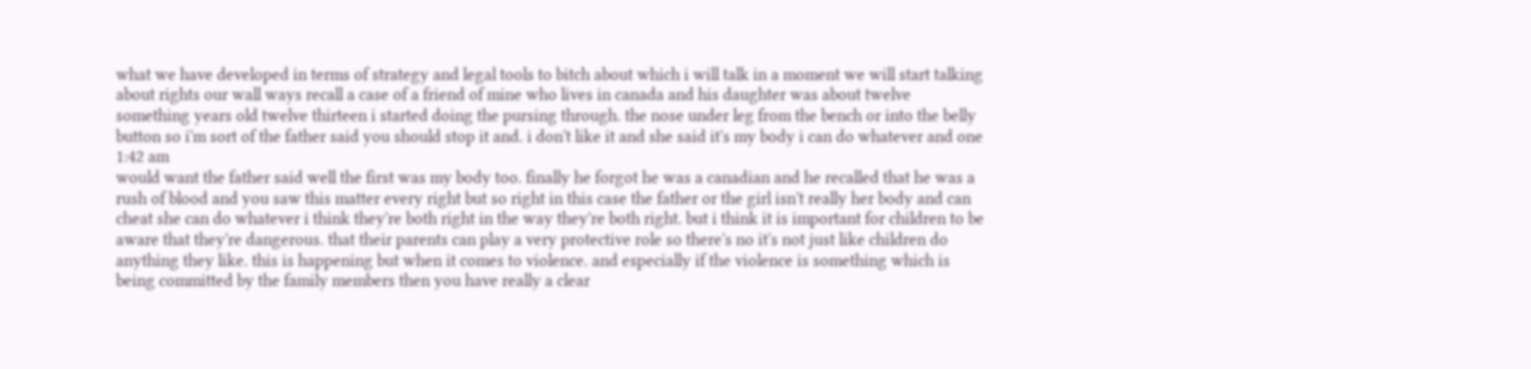what we have developed in terms of strategy and legal tools to bitch about which i will talk in a moment we will start talking about rights our wall ways recall a case of a friend of mine who lives in canada and his daughter was about twelve something years old twelve thirteen i started doing the pursing through. the nose under leg from the bench or into the belly button so i'm sort of the father said you should stop it and. i don't like it and she said it's my body i can do whatever and one
1:42 am
would want the father said well the first was my body too. finally he forgot he was a canadian and he recalled that he was a rush of blood and you saw this matter every right but so right in this case the father or the girl isn't really her body and can cheat she can do whatever i think they're both right in the way they're both right. but i think it is important for children to be aware that they're dangerous. that their parents can play a very protective role so there's no it's not just like children do anything they like. this is happening but when it comes to violence. and especially if the violence is something which is being committed by the family members then you have really a clear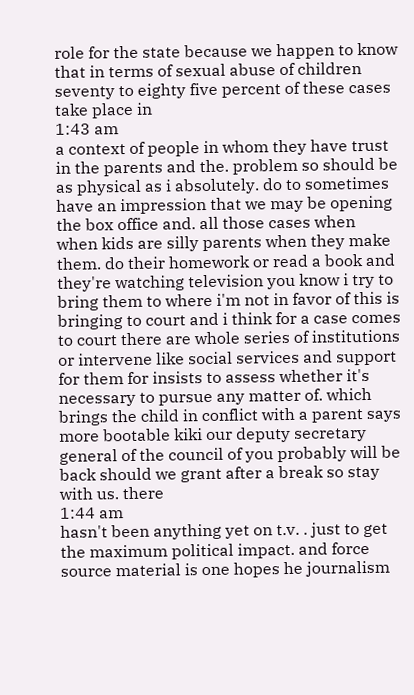role for the state because we happen to know that in terms of sexual abuse of children seventy to eighty five percent of these cases take place in
1:43 am
a context of people in whom they have trust in the parents and the. problem so should be as physical as i absolutely. do to sometimes have an impression that we may be opening the box office and. all those cases when when kids are silly parents when they make them. do their homework or read a book and they're watching television you know i try to bring them to where i'm not in favor of this is bringing to court and i think for a case comes to court there are whole series of institutions or intervene like social services and support for them for insists to assess whether it's necessary to pursue any matter of. which brings the child in conflict with a parent says more bootable kiki our deputy secretary general of the council of you probably will be back should we grant after a break so stay with us. there
1:44 am
hasn't been anything yet on t.v. . just to get the maximum political impact. and force source material is one hopes he journalism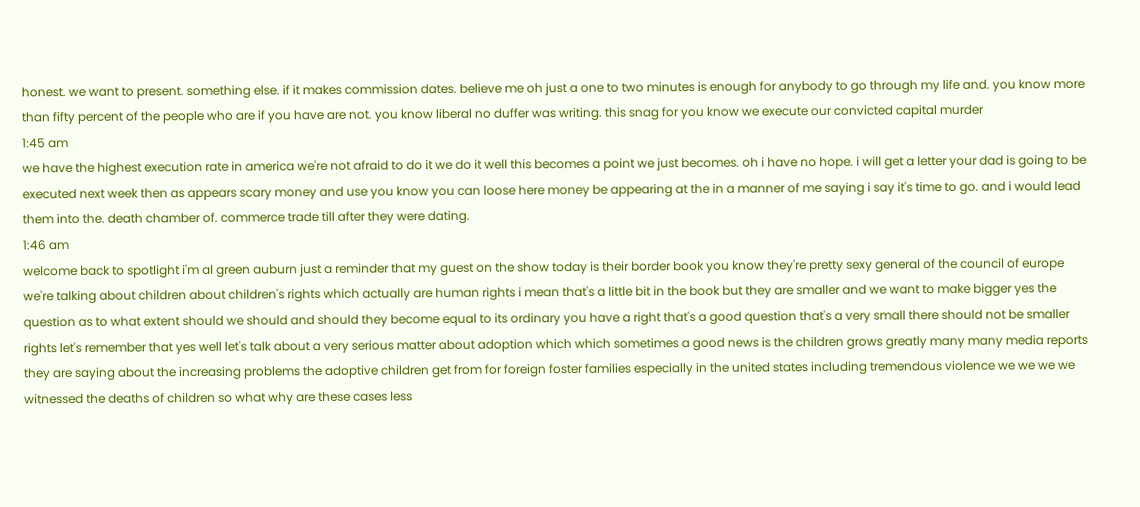honest. we want to present. something else. if it makes commission dates. believe me oh just a one to two minutes is enough for anybody to go through my life and. you know more than fifty percent of the people who are if you have are not. you know liberal no duffer was writing. this snag for you know we execute our convicted capital murder
1:45 am
we have the highest execution rate in america we're not afraid to do it we do it well this becomes a point we just becomes. oh i have no hope. i will get a letter your dad is going to be executed next week then as appears scary money and use you know you can loose here money be appearing at the in a manner of me saying i say it's time to go. and i would lead them into the. death chamber of. commerce trade till after they were dating.
1:46 am
welcome back to spotlight i'm al green auburn just a reminder that my guest on the show today is their border book you know they're pretty sexy general of the council of europe we're talking about children about children's rights which actually are human rights i mean that's a little bit in the book but they are smaller and we want to make bigger yes the question as to what extent should we should and should they become equal to its ordinary you have a right that's a good question that's a very small there should not be smaller rights let's remember that yes well let's talk about a very serious matter about adoption which which sometimes a good news is the children grows greatly many many media reports they are saying about the increasing problems the adoptive children get from for foreign foster families especially in the united states including tremendous violence we we we we witnessed the deaths of children so what why are these cases less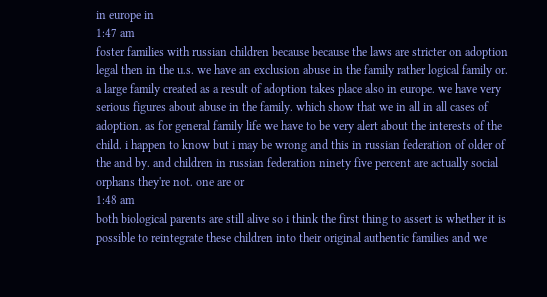in europe in
1:47 am
foster families with russian children because because the laws are stricter on adoption legal then in the u.s. we have an exclusion abuse in the family rather logical family or. a large family created as a result of adoption takes place also in europe. we have very serious figures about abuse in the family. which show that we in all in all cases of adoption. as for general family life we have to be very alert about the interests of the child. i happen to know but i may be wrong and this in russian federation of older of the and by. and children in russian federation ninety five percent are actually social orphans they're not. one are or
1:48 am
both biological parents are still alive so i think the first thing to assert is whether it is possible to reintegrate these children into their original authentic families and we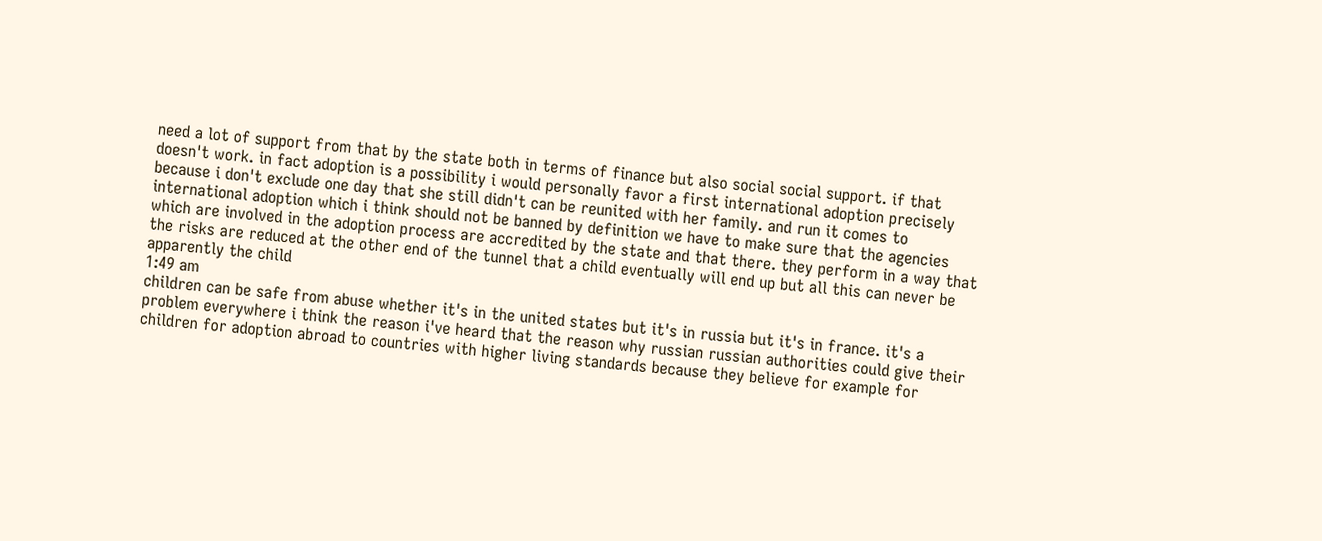need a lot of support from that by the state both in terms of finance but also social social support. if that doesn't work. in fact adoption is a possibility i would personally favor a first international adoption precisely because i don't exclude one day that she still didn't can be reunited with her family. and run it comes to international adoption which i think should not be banned by definition we have to make sure that the agencies which are involved in the adoption process are accredited by the state and that there. they perform in a way that the risks are reduced at the other end of the tunnel that a child eventually will end up but all this can never be apparently the child
1:49 am
children can be safe from abuse whether it's in the united states but it's in russia but it's in france. it's a problem everywhere i think the reason i've heard that the reason why russian russian authorities could give their children for adoption abroad to countries with higher living standards because they believe for example for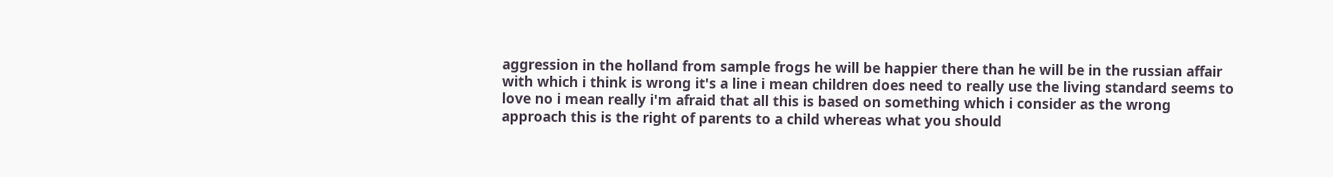aggression in the holland from sample frogs he will be happier there than he will be in the russian affair with which i think is wrong it's a line i mean children does need to really use the living standard seems to love no i mean really i'm afraid that all this is based on something which i consider as the wrong approach this is the right of parents to a child whereas what you should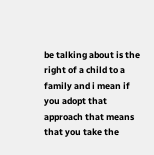be talking about is the right of a child to a family and i mean if you adopt that approach that means that you take the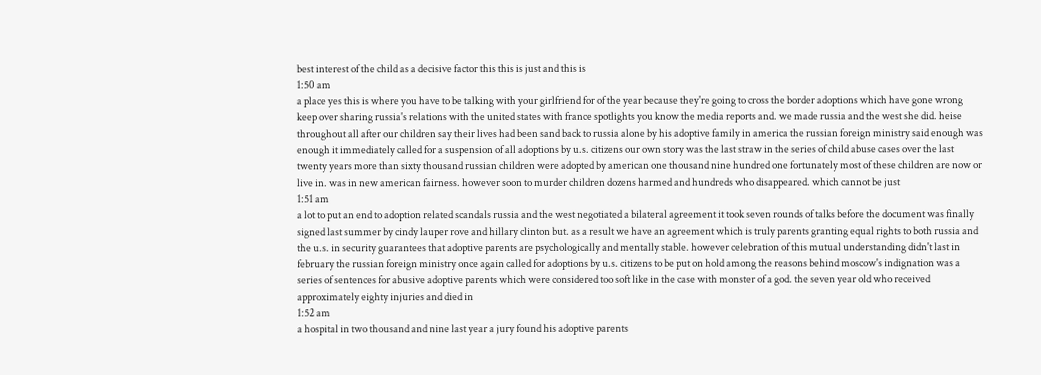best interest of the child as a decisive factor this this is just and this is
1:50 am
a place yes this is where you have to be talking with your girlfriend for of the year because they're going to cross the border adoptions which have gone wrong keep over sharing russia's relations with the united states with france spotlights you know the media reports and. we made russia and the west she did. heise throughout all after our children say their lives had been sand back to russia alone by his adoptive family in america the russian foreign ministry said enough was enough it immediately called for a suspension of all adoptions by u.s. citizens our own story was the last straw in the series of child abuse cases over the last twenty years more than sixty thousand russian children were adopted by american one thousand nine hundred one fortunately most of these children are now or live in. was in new american fairness. however soon to murder children dozens harmed and hundreds who disappeared. which cannot be just
1:51 am
a lot to put an end to adoption related scandals russia and the west negotiated a bilateral agreement it took seven rounds of talks before the document was finally signed last summer by cindy lauper rove and hillary clinton but. as a result we have an agreement which is truly parents granting equal rights to both russia and the u.s. in security guarantees that adoptive parents are psychologically and mentally stable. however celebration of this mutual understanding didn't last in february the russian foreign ministry once again called for adoptions by u.s. citizens to be put on hold among the reasons behind moscow's indignation was a series of sentences for abusive adoptive parents which were considered too soft like in the case with monster of a god. the seven year old who received approximately eighty injuries and died in
1:52 am
a hospital in two thousand and nine last year a jury found his adoptive parents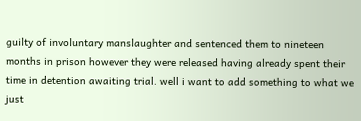guilty of involuntary manslaughter and sentenced them to nineteen months in prison however they were released having already spent their time in detention awaiting trial. well i want to add something to what we just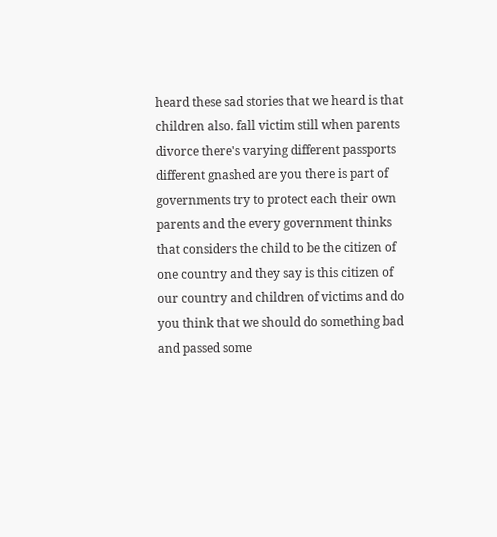heard these sad stories that we heard is that children also. fall victim still when parents divorce there's varying different passports different gnashed are you there is part of governments try to protect each their own parents and the every government thinks that considers the child to be the citizen of one country and they say is this citizen of our country and children of victims and do you think that we should do something bad and passed some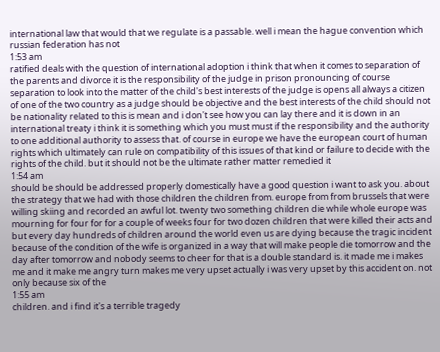international law that would that we regulate is a passable. well i mean the hague convention which russian federation has not
1:53 am
ratified deals with the question of international adoption i think that when it comes to separation of the parents and divorce it is the responsibility of the judge in prison pronouncing of course separation to look into the matter of the child's best interests of the judge is opens all always a citizen of one of the two country as a judge should be objective and the best interests of the child should not be nationality related to this is mean and i don't see how you can lay there and it is down in an international treaty i think it is something which you must must if the responsibility and the authority to one additional authority to assess that. of course in europe we have the european court of human rights which ultimately can rule on compatibility of this issues of that kind or failure to decide with the rights of the child. but it should not be the ultimate rather matter remedied it
1:54 am
should be should be addressed properly domestically have a good question i want to ask you. about the strategy that we had with those children the children from. europe from from brussels that were willing skiing and recorded an awful lot. twenty two something children die while whole europe was mourning for four for for a couple of weeks four for two dozen children that were killed their acts and but every day hundreds of children around the world even us are dying because the tragic incident because of the condition of the wife is organized in a way that will make people die tomorrow and the day after tomorrow and nobody seems to cheer for that is a double standard is. it made me i makes me and it make me angry turn makes me very upset actually i was very upset by this accident on. not only because six of the
1:55 am
children. and i find it's a terrible tragedy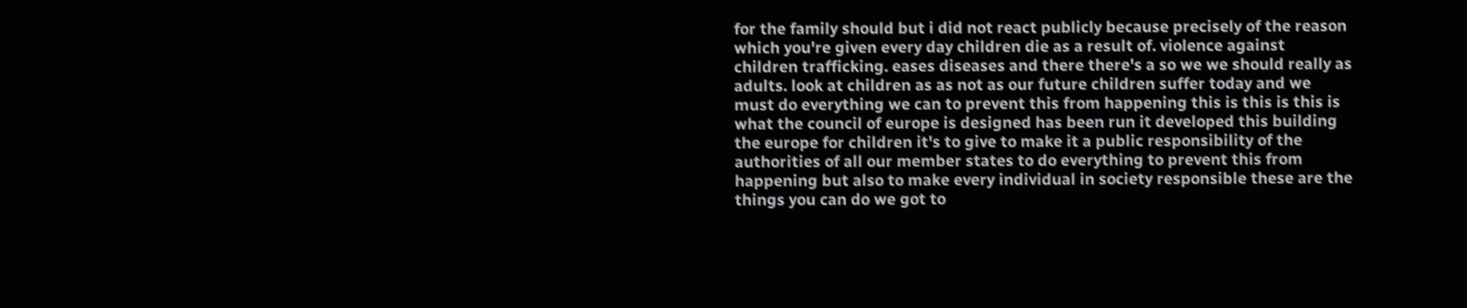for the family should but i did not react publicly because precisely of the reason which you're given every day children die as a result of. violence against children trafficking. eases diseases and there there's a so we we should really as adults. look at children as as not as our future children suffer today and we must do everything we can to prevent this from happening this is this is this is what the council of europe is designed has been run it developed this building the europe for children it's to give to make it a public responsibility of the authorities of all our member states to do everything to prevent this from happening but also to make every individual in society responsible these are the things you can do we got to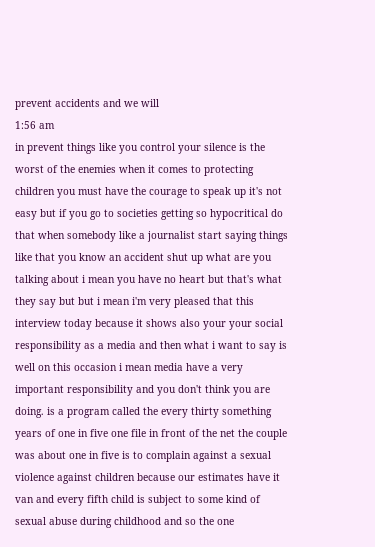prevent accidents and we will
1:56 am
in prevent things like you control your silence is the worst of the enemies when it comes to protecting children you must have the courage to speak up it's not easy but if you go to societies getting so hypocritical do that when somebody like a journalist start saying things like that you know an accident shut up what are you talking about i mean you have no heart but that's what they say but but i mean i'm very pleased that this interview today because it shows also your your social responsibility as a media and then what i want to say is well on this occasion i mean media have a very important responsibility and you don't think you are doing. is a program called the every thirty something years of one in five one file in front of the net the couple was about one in five is to complain against a sexual violence against children because our estimates have it van and every fifth child is subject to some kind of sexual abuse during childhood and so the one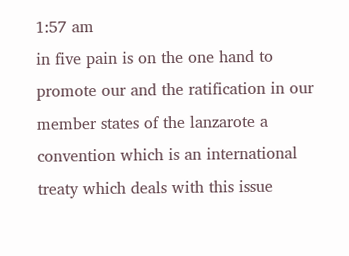1:57 am
in five pain is on the one hand to promote our and the ratification in our member states of the lanzarote a convention which is an international treaty which deals with this issue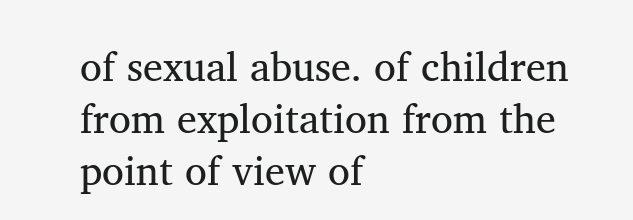of sexual abuse. of children from exploitation from the point of view of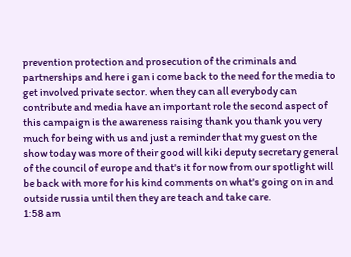prevention protection and prosecution of the criminals and partnerships and here i gan i come back to the need for the media to get involved private sector. when they can all everybody can contribute and media have an important role the second aspect of this campaign is the awareness raising thank you thank you very much for being with us and just a reminder that my guest on the show today was more of their good will kiki deputy secretary general of the council of europe and that's it for now from our spotlight will be back with more for his kind comments on what's going on in and outside russia until then they are teach and take care.
1:58 am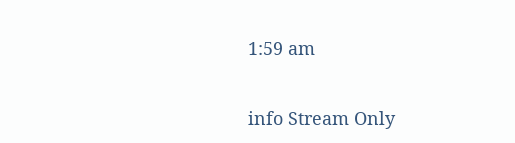1:59 am


info Stream Only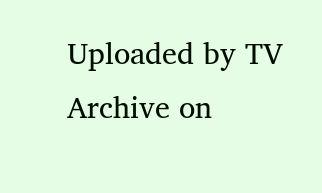Uploaded by TV Archive on